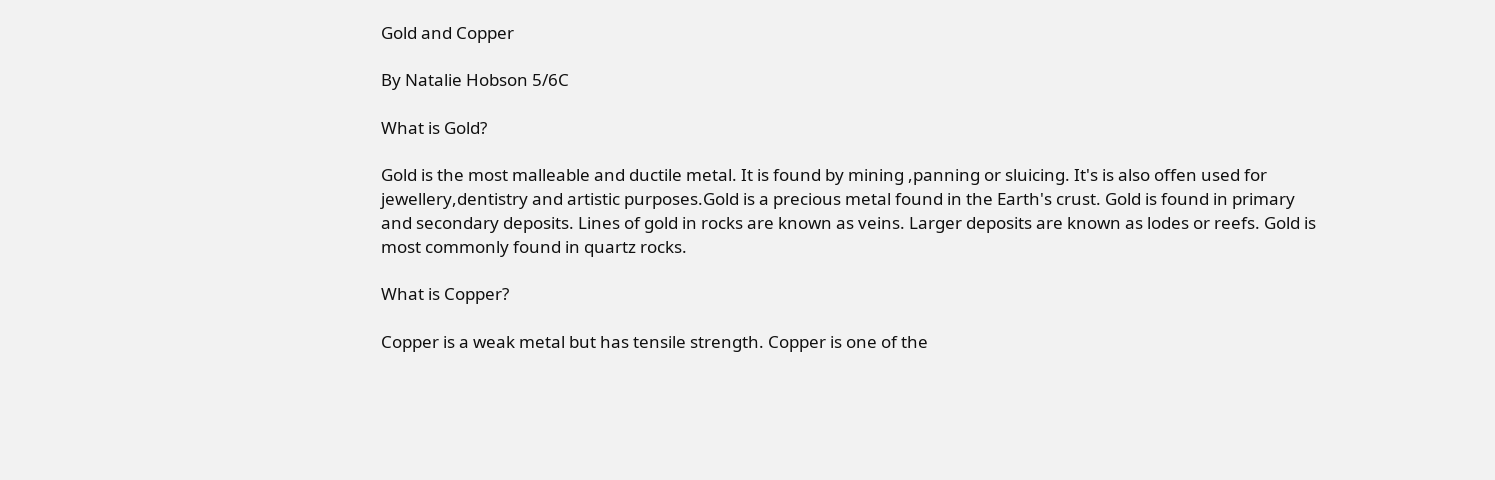Gold and Copper

By Natalie Hobson 5/6C

What is Gold?

Gold is the most malleable and ductile metal. It is found by mining ,panning or sluicing. It's is also offen used for jewellery,dentistry and artistic purposes.Gold is a precious metal found in the Earth's crust. Gold is found in primary and secondary deposits. Lines of gold in rocks are known as veins. Larger deposits are known as lodes or reefs. Gold is most commonly found in quartz rocks.

What is Copper?

Copper is a weak metal but has tensile strength. Copper is one of the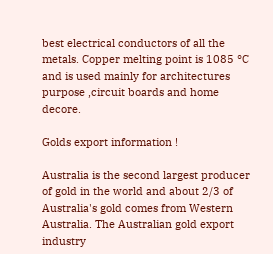best electrical conductors of all the metals. Copper melting point is 1085 °C and is used mainly for architectures purpose ,circuit boards and home decore.

Golds export information !

Australia is the second largest producer of gold in the world and about 2/3 of Australia's gold comes from Western Australia. The Australian gold export industry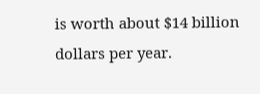is worth about $14 billion dollars per year.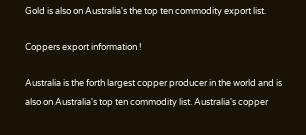Gold is also on Australia's the top ten commodity export list.

Coppers export information !

Australia is the forth largest copper producer in the world and is also on Australia's top ten commodity list. Australia's copper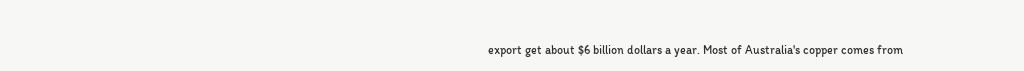export get about $6 billion dollars a year. Most of Australia's copper comes from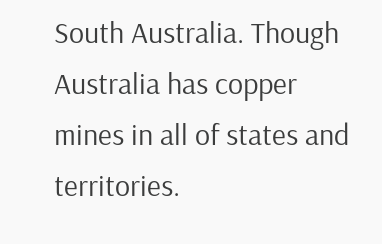South Australia. Though Australia has copper mines in all of states and territories.